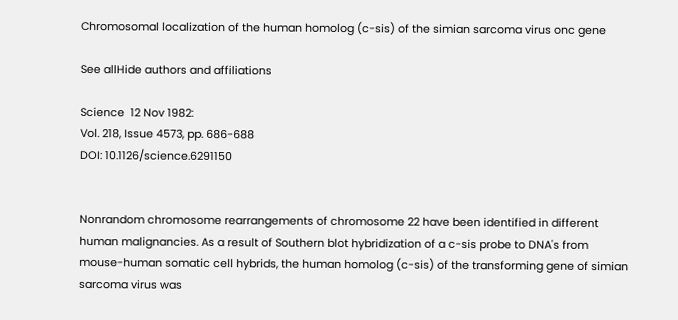Chromosomal localization of the human homolog (c-sis) of the simian sarcoma virus onc gene

See allHide authors and affiliations

Science  12 Nov 1982:
Vol. 218, Issue 4573, pp. 686-688
DOI: 10.1126/science.6291150


Nonrandom chromosome rearrangements of chromosome 22 have been identified in different human malignancies. As a result of Southern blot hybridization of a c-sis probe to DNA's from mouse-human somatic cell hybrids, the human homolog (c-sis) of the transforming gene of simian sarcoma virus was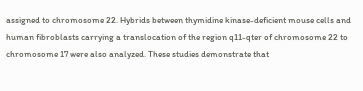assigned to chromosome 22. Hybrids between thymidine kinase-deficient mouse cells and human fibroblasts carrying a translocation of the region q11-qter of chromosome 22 to chromosome 17 were also analyzed. These studies demonstrate that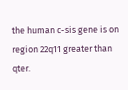the human c-sis gene is on region 22q11 greater than qter.